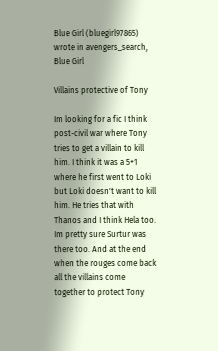Blue Girl (bluegirl97865) wrote in avengers_search,
Blue Girl

Villains protective of Tony

Im looking for a fic I think post-civil war where Tony tries to get a villain to kill him. I think it was a 5+1 where he first went to Loki but Loki doesn't want to kill him. He tries that with Thanos and I think Hela too. Im pretty sure Surtur was there too. And at the end when the rouges come back all the villains come together to protect Tony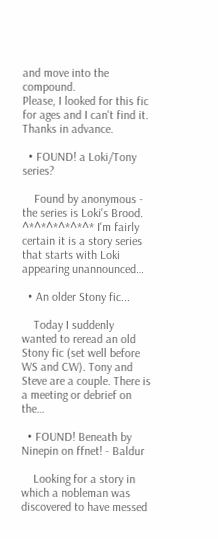and move into the compound.
Please, I looked for this fic for ages and I can't find it.
Thanks in advance.

  • FOUND! a Loki/Tony series?

    Found by anonymous - the series is Loki's Brood. ^*^*^*^*^*^* I'm fairly certain it is a story series that starts with Loki appearing unannounced…

  • An older Stony fic...

    Today I suddenly wanted to reread an old Stony fic (set well before WS and CW). Tony and Steve are a couple. There is a meeting or debrief on the…

  • FOUND! Beneath by Ninepin on ffnet! - Baldur

    Looking for a story in which a nobleman was discovered to have messed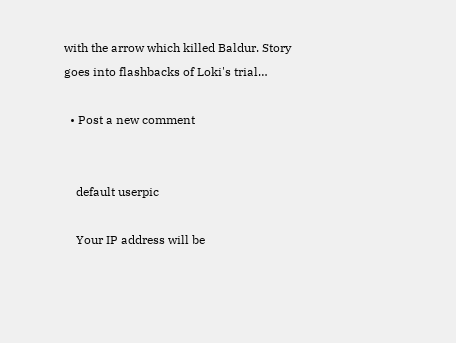with the arrow which killed Baldur. Story goes into flashbacks of Loki's trial…

  • Post a new comment


    default userpic

    Your IP address will be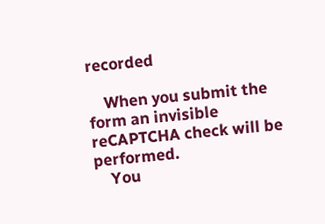recorded

    When you submit the form an invisible reCAPTCHA check will be performed.
    You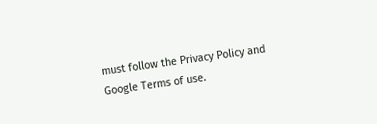must follow the Privacy Policy and Google Terms of use.